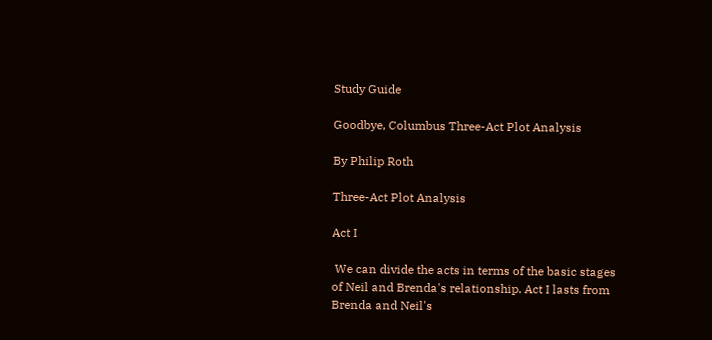Study Guide

Goodbye, Columbus Three-Act Plot Analysis

By Philip Roth

Three-Act Plot Analysis

Act I

 We can divide the acts in terms of the basic stages of Neil and Brenda's relationship. Act I lasts from Brenda and Neil's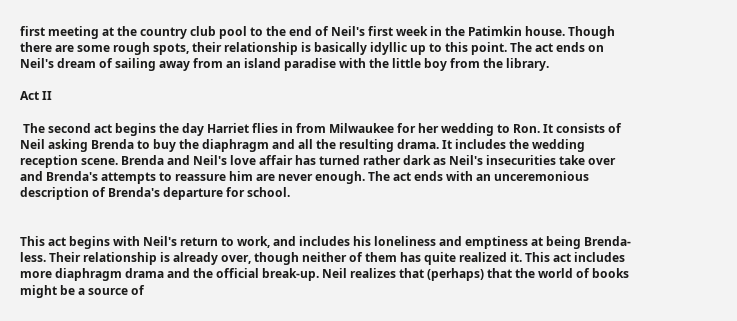first meeting at the country club pool to the end of Neil's first week in the Patimkin house. Though there are some rough spots, their relationship is basically idyllic up to this point. The act ends on Neil's dream of sailing away from an island paradise with the little boy from the library.

Act II

 The second act begins the day Harriet flies in from Milwaukee for her wedding to Ron. It consists of Neil asking Brenda to buy the diaphragm and all the resulting drama. It includes the wedding reception scene. Brenda and Neil's love affair has turned rather dark as Neil's insecurities take over and Brenda's attempts to reassure him are never enough. The act ends with an unceremonious description of Brenda's departure for school.


This act begins with Neil's return to work, and includes his loneliness and emptiness at being Brenda-less. Their relationship is already over, though neither of them has quite realized it. This act includes more diaphragm drama and the official break-up. Neil realizes that (perhaps) that the world of books might be a source of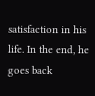satisfaction in his life. In the end, he goes back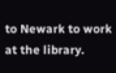to Newark to work at the library.